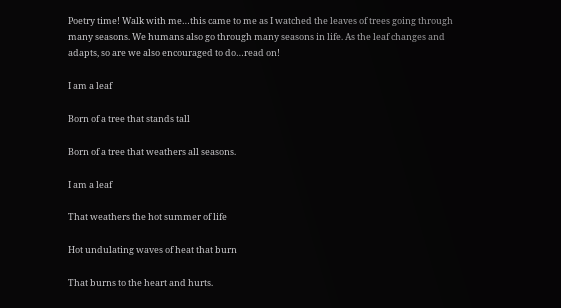Poetry time! Walk with me…this came to me as I watched the leaves of trees going through many seasons. We humans also go through many seasons in life. As the leaf changes and adapts, so are we also encouraged to do…read on!

I am a leaf

Born of a tree that stands tall

Born of a tree that weathers all seasons.

I am a leaf

That weathers the hot summer of life

Hot undulating waves of heat that burn

That burns to the heart and hurts.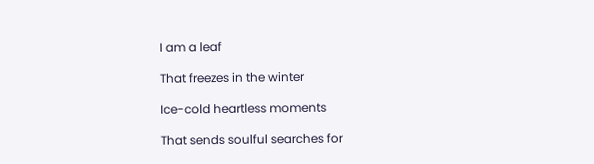I am a leaf

That freezes in the winter

Ice-cold heartless moments

That sends soulful searches for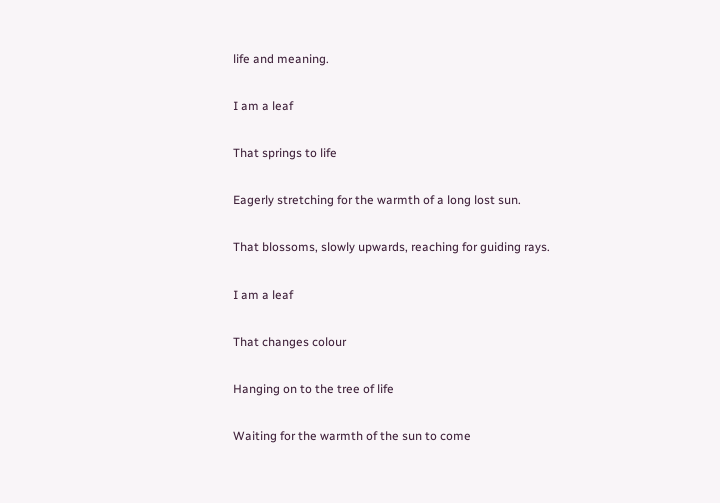life and meaning.

I am a leaf

That springs to life

Eagerly stretching for the warmth of a long lost sun.

That blossoms, slowly upwards, reaching for guiding rays.

I am a leaf

That changes colour

Hanging on to the tree of life

Waiting for the warmth of the sun to come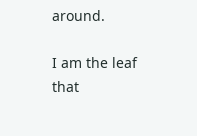around.

I am the leaf that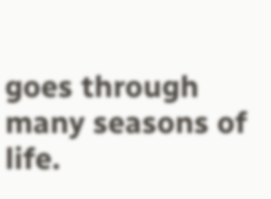goes through many seasons of life.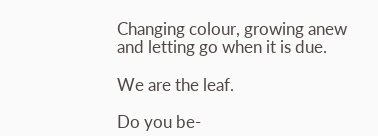Changing colour, growing anew and letting go when it is due.

We are the leaf.

Do you be-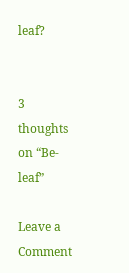leaf?


3 thoughts on “Be-leaf”

Leave a Comment